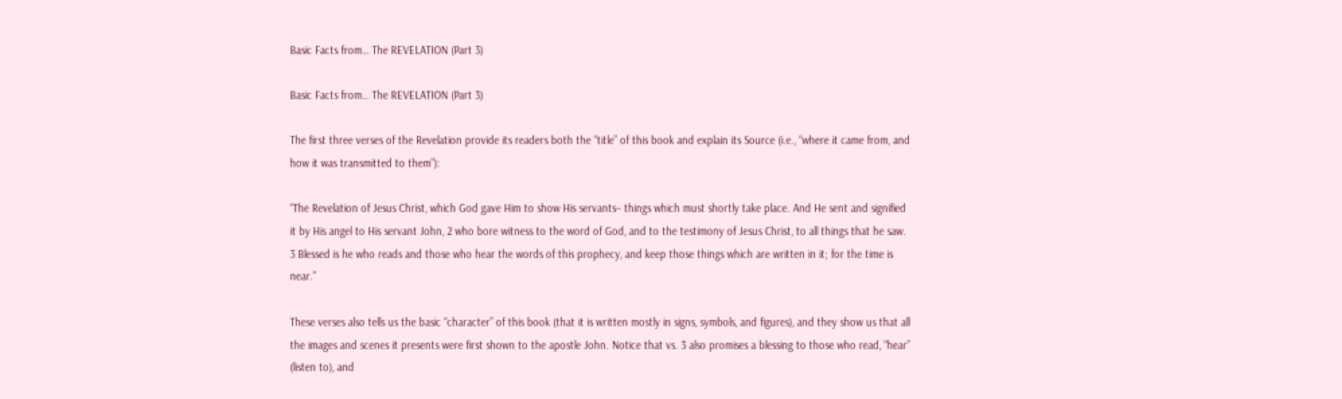Basic Facts from… The REVELATION (Part 3)

Basic Facts from… The REVELATION (Part 3)

The first three verses of the Revelation provide its readers both the “title” of this book and explain its Source (i.e., “where it came from, and how it was transmitted to them”):

“The Revelation of Jesus Christ, which God gave Him to show His servants– things which must shortly take place. And He sent and signified it by His angel to His servant John, 2 who bore witness to the word of God, and to the testimony of Jesus Christ, to all things that he saw. 3 Blessed is he who reads and those who hear the words of this prophecy, and keep those things which are written in it; for the time is near.”

These verses also tells us the basic “character” of this book (that it is written mostly in signs, symbols, and figures), and they show us that all the images and scenes it presents were first shown to the apostle John. Notice that vs. 3 also promises a blessing to those who read, “hear” (listen to), and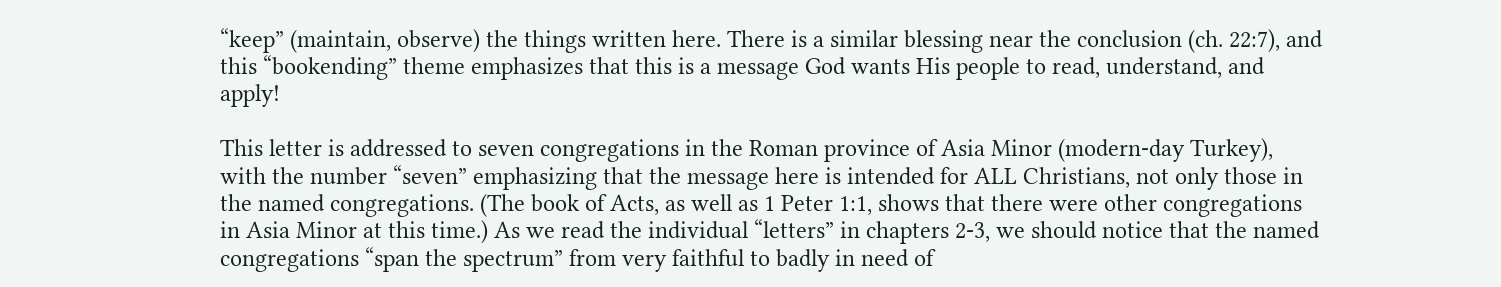“keep” (maintain, observe) the things written here. There is a similar blessing near the conclusion (ch. 22:7), and this “bookending” theme emphasizes that this is a message God wants His people to read, understand, and apply!

This letter is addressed to seven congregations in the Roman province of Asia Minor (modern-day Turkey), with the number “seven” emphasizing that the message here is intended for ALL Christians, not only those in the named congregations. (The book of Acts, as well as 1 Peter 1:1, shows that there were other congregations in Asia Minor at this time.) As we read the individual “letters” in chapters 2-3, we should notice that the named congregations “span the spectrum” from very faithful to badly in need of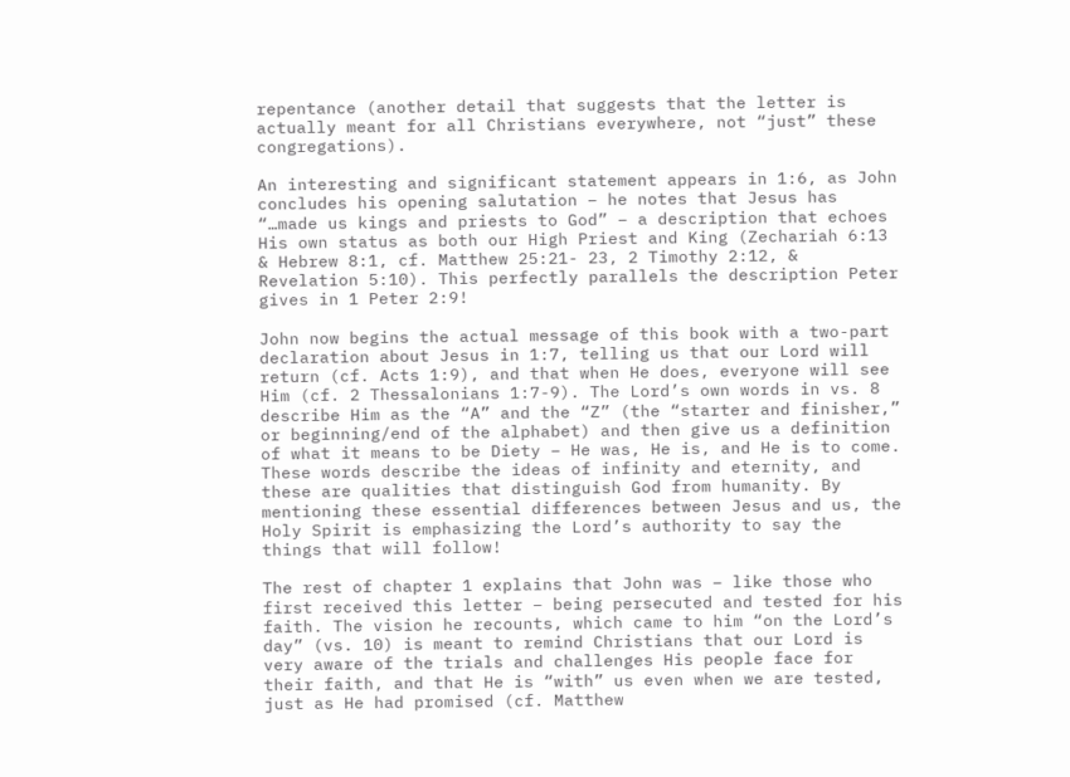repentance (another detail that suggests that the letter is actually meant for all Christians everywhere, not “just” these congregations).

An interesting and significant statement appears in 1:6, as John concludes his opening salutation – he notes that Jesus has “…made us kings and priests to God” – a description that echoes His own status as both our High Priest and King (Zechariah 6:13 & Hebrew 8:1, cf. Matthew 25:21- 23, 2 Timothy 2:12, & Revelation 5:10). This perfectly parallels the description Peter gives in 1 Peter 2:9!

John now begins the actual message of this book with a two-part declaration about Jesus in 1:7, telling us that our Lord will return (cf. Acts 1:9), and that when He does, everyone will see Him (cf. 2 Thessalonians 1:7-9). The Lord’s own words in vs. 8 describe Him as the “A” and the “Z” (the “starter and finisher,” or beginning/end of the alphabet) and then give us a definition of what it means to be Diety – He was, He is, and He is to come. These words describe the ideas of infinity and eternity, and these are qualities that distinguish God from humanity. By mentioning these essential differences between Jesus and us, the Holy Spirit is emphasizing the Lord’s authority to say the things that will follow!

The rest of chapter 1 explains that John was – like those who first received this letter – being persecuted and tested for his faith. The vision he recounts, which came to him “on the Lord’s day” (vs. 10) is meant to remind Christians that our Lord is very aware of the trials and challenges His people face for their faith, and that He is “with” us even when we are tested, just as He had promised (cf. Matthew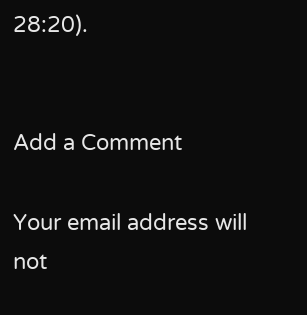28:20).


Add a Comment

Your email address will not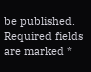be published. Required fields are marked *